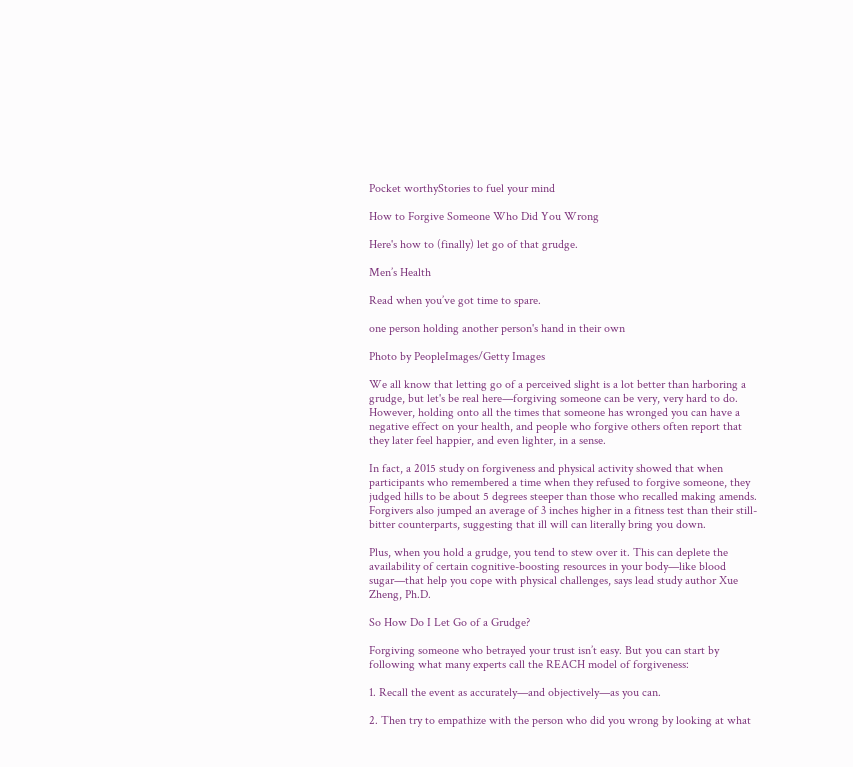Pocket worthyStories to fuel your mind

How to Forgive Someone Who Did You Wrong

Here's how to (finally) let go of that grudge.

Men’s Health

Read when you’ve got time to spare.

one person holding another person's hand in their own

Photo by PeopleImages/Getty Images

We all know that letting go of a perceived slight is a lot better than harboring a grudge, but let's be real here—forgiving someone can be very, very hard to do. However, holding onto all the times that someone has wronged you can have a negative effect on your health, and people who forgive others often report that they later feel happier, and even lighter, in a sense.

In fact, a 2015 study on forgiveness and physical activity showed that when participants who remembered a time when they refused to forgive someone, they judged hills to be about 5 degrees steeper than those who recalled making amends. Forgivers also jumped an average of 3 inches higher in a fitness test than their still-bitter counterparts, suggesting that ill will can literally bring you down.

Plus, when you hold a grudge, you tend to stew over it. This can deplete the availability of certain cognitive-boosting resources in your body—like blood sugar—that help you cope with physical challenges, says lead study author Xue Zheng, Ph.D.

So How Do I Let Go of a Grudge?

Forgiving someone who betrayed your trust isn’t easy. But you can start by following what many experts call the REACH model of forgiveness:

1. Recall the event as accurately—and objectively—as you can.

2. Then try to empathize with the person who did you wrong by looking at what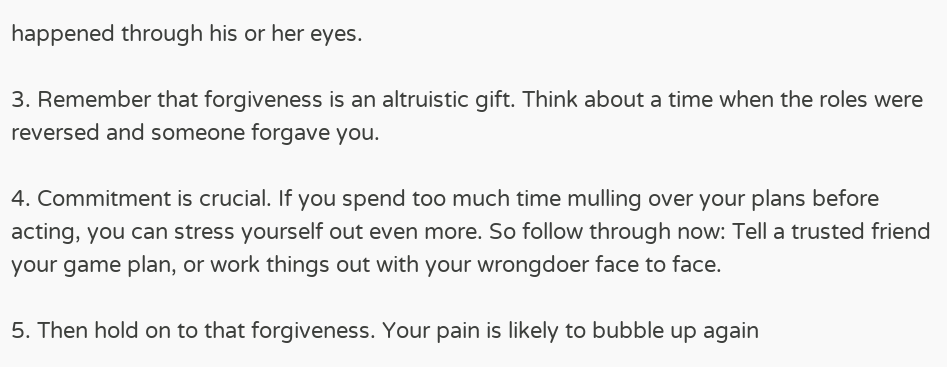happened through his or her eyes.

3. Remember that forgiveness is an altruistic gift. Think about a time when the roles were reversed and someone forgave you.

4. Commitment is crucial. If you spend too much time mulling over your plans before acting, you can stress yourself out even more. So follow through now: Tell a trusted friend your game plan, or work things out with your wrongdoer face to face.

5. Then hold on to that forgiveness. Your pain is likely to bubble up again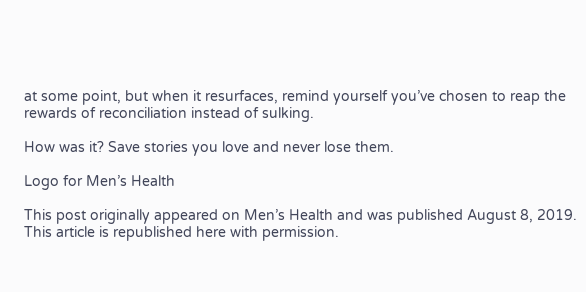at some point, but when it resurfaces, remind yourself you’ve chosen to reap the rewards of reconciliation instead of sulking.

How was it? Save stories you love and never lose them.

Logo for Men’s Health

This post originally appeared on Men’s Health and was published August 8, 2019. This article is republished here with permission.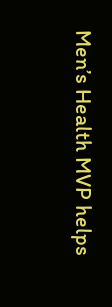Men’s Health MVP helps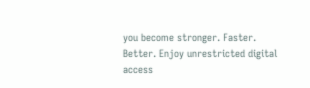you become stronger. Faster. Better. Enjoy unrestricted digital access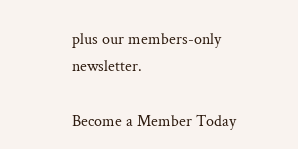plus our members-only newsletter.

Become a Member Today